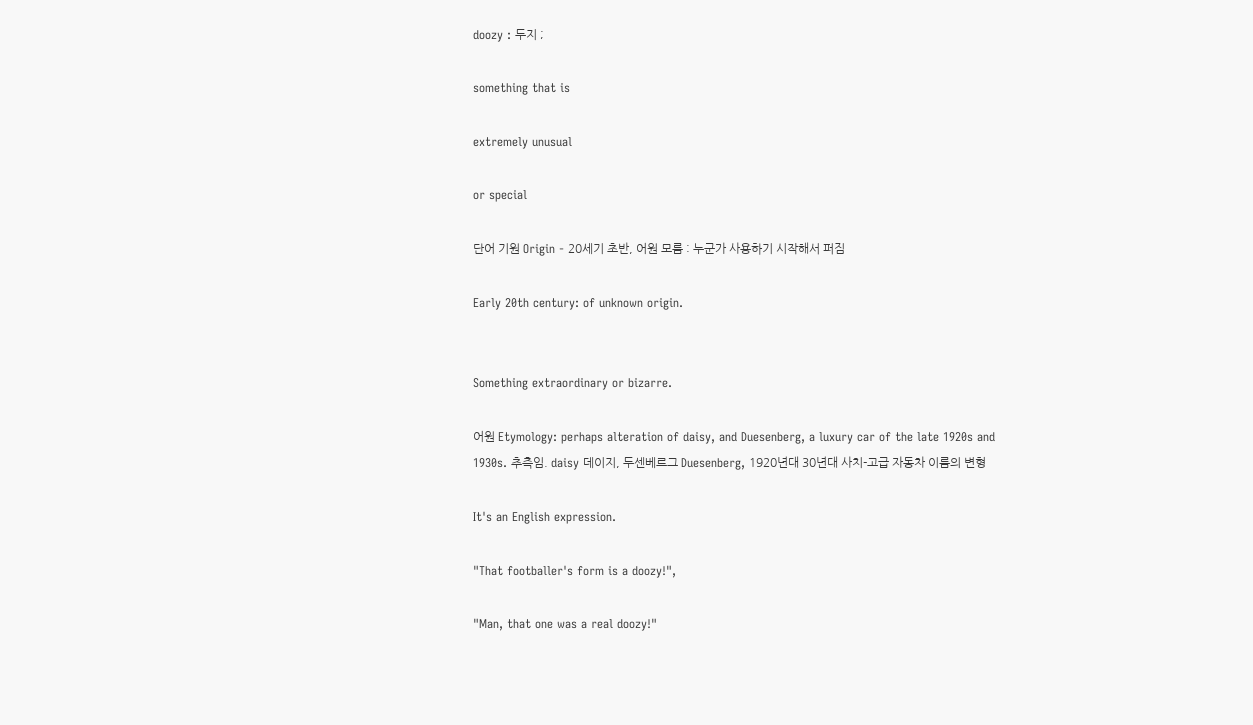doozy : 두지 ;

something that is

extremely unusual

or special

단어 기원 Origin - 20세기 초반, 어원 모름 : 누군가 사용하기 시작해서 퍼짐

Early 20th century: of unknown origin.


Something extraordinary or bizarre.

어원 Etymology: perhaps alteration of daisy, and Duesenberg, a luxury car of the late 1920s and 1930s. 추측임. daisy 데이지, 두센베르그 Duesenberg, 1920년대 30년대 사치-고급 자동차 이름의 변형

It's an English expression.

"That footballer's form is a doozy!",

"Man, that one was a real doozy!"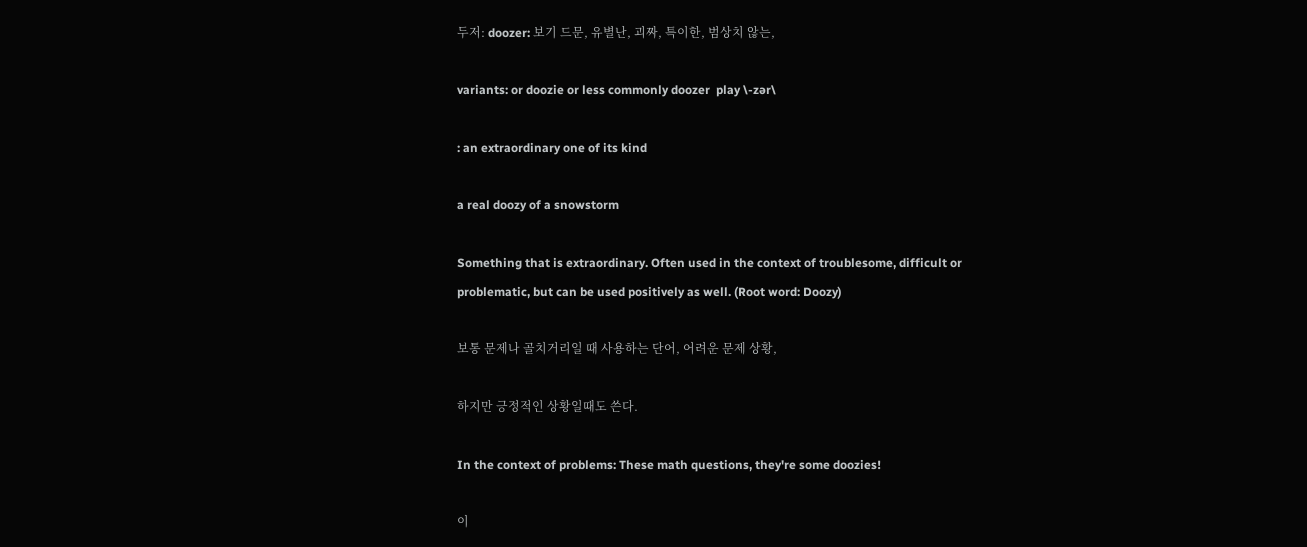두저: doozer: 보기 드문, 유별난, 괴짜, 특이한, 범상치 않는,

variants: or doozie or less commonly doozer  play \-zər\

: an extraordinary one of its kind

a real doozy of a snowstorm

Something that is extraordinary. Often used in the context of troublesome, difficult or problematic, but can be used positively as well. (Root word: Doozy)

보통 문제나 골치거리일 때 사용하는 단어, 어려운 문제 상황,

하지만 긍정적인 상황일때도 쓴다.

In the context of problems: These math questions, they're some doozies!

이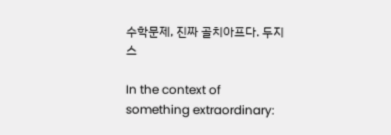수학문제, 진짜 골치아프다. 두지스

In the context of something extraordinary: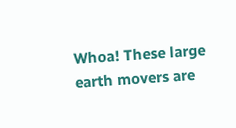Whoa! These large earth movers are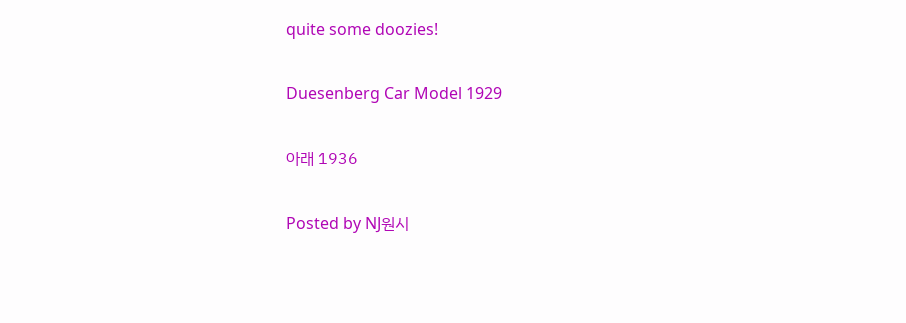quite some doozies!

Duesenberg Car Model 1929

아래 1936

Posted by NJ원시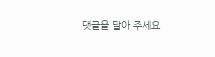댓글을 달아 주세요